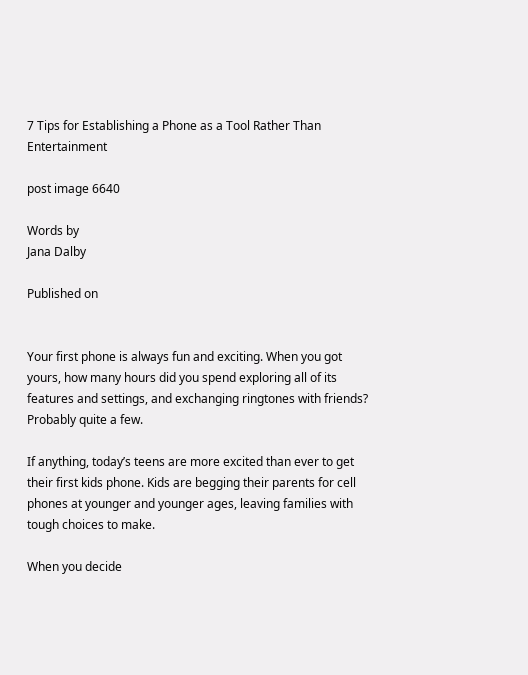7 Tips for Establishing a Phone as a Tool Rather Than Entertainment

post image 6640

Words by
Jana Dalby

Published on


Your first phone is always fun and exciting. When you got yours, how many hours did you spend exploring all of its features and settings, and exchanging ringtones with friends? Probably quite a few.

If anything, today’s teens are more excited than ever to get their first kids phone. Kids are begging their parents for cell phones at younger and younger ages, leaving families with tough choices to make.

When you decide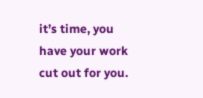it’s time, you have your work cut out for you.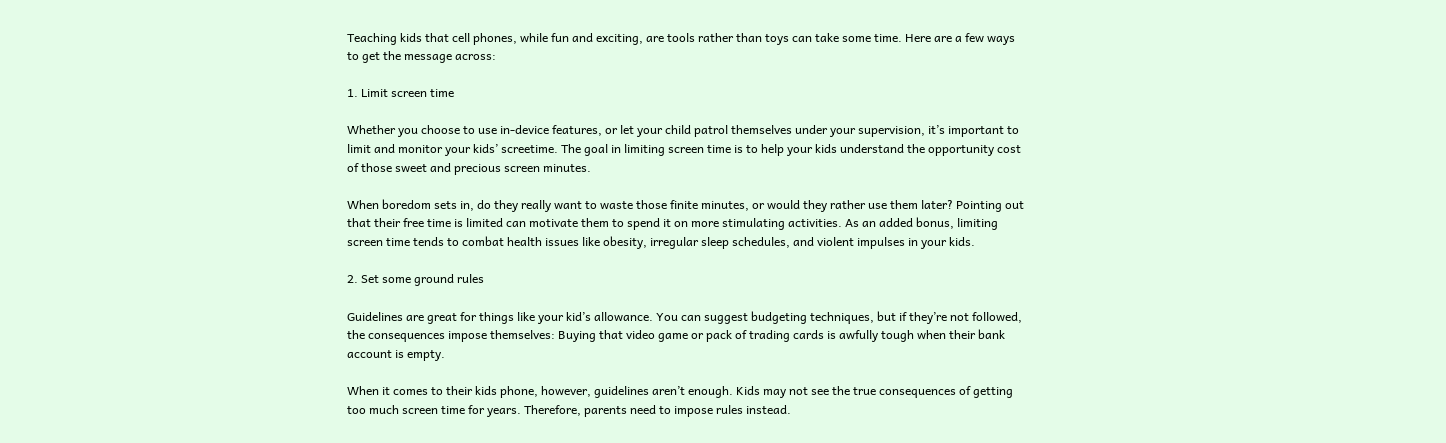Teaching kids that cell phones, while fun and exciting, are tools rather than toys can take some time. Here are a few ways to get the message across:

1. Limit screen time

Whether you choose to use in-device features, or let your child patrol themselves under your supervision, it’s important to limit and monitor your kids’ screetime. The goal in limiting screen time is to help your kids understand the opportunity cost of those sweet and precious screen minutes.

When boredom sets in, do they really want to waste those finite minutes, or would they rather use them later? Pointing out that their free time is limited can motivate them to spend it on more stimulating activities. As an added bonus, limiting screen time tends to combat health issues like obesity, irregular sleep schedules, and violent impulses in your kids.

2. Set some ground rules

Guidelines are great for things like your kid’s allowance. You can suggest budgeting techniques, but if they’re not followed, the consequences impose themselves: Buying that video game or pack of trading cards is awfully tough when their bank account is empty.

When it comes to their kids phone, however, guidelines aren’t enough. Kids may not see the true consequences of getting too much screen time for years. Therefore, parents need to impose rules instead.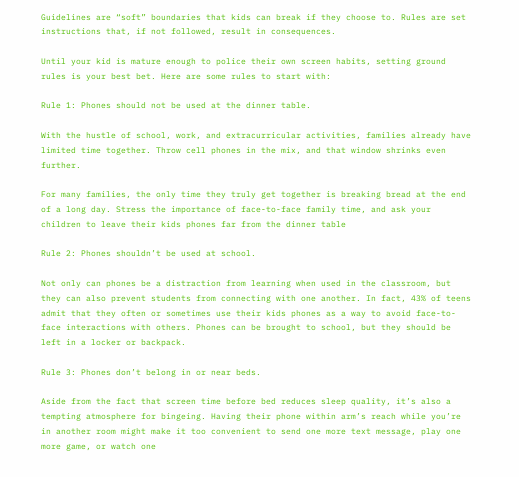Guidelines are “soft” boundaries that kids can break if they choose to. Rules are set instructions that, if not followed, result in consequences.

Until your kid is mature enough to police their own screen habits, setting ground rules is your best bet. Here are some rules to start with:

Rule 1: Phones should not be used at the dinner table.

With the hustle of school, work, and extracurricular activities, families already have limited time together. Throw cell phones in the mix, and that window shrinks even further.

For many families, the only time they truly get together is breaking bread at the end of a long day. Stress the importance of face-to-face family time, and ask your children to leave their kids phones far from the dinner table

Rule 2: Phones shouldn’t be used at school.

Not only can phones be a distraction from learning when used in the classroom, but they can also prevent students from connecting with one another. In fact, 43% of teens admit that they often or sometimes use their kids phones as a way to avoid face-to-face interactions with others. Phones can be brought to school, but they should be left in a locker or backpack.

Rule 3: Phones don’t belong in or near beds.

Aside from the fact that screen time before bed reduces sleep quality, it’s also a tempting atmosphere for bingeing. Having their phone within arm’s reach while you’re in another room might make it too convenient to send one more text message, play one more game, or watch one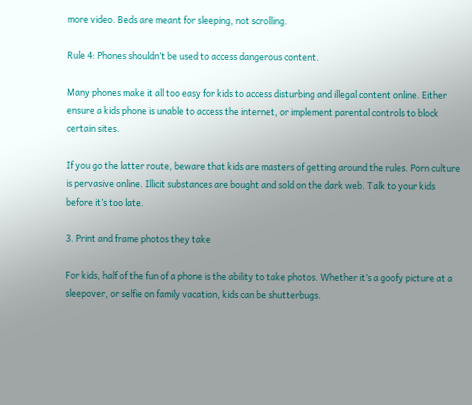more video. Beds are meant for sleeping, not scrolling.

Rule 4: Phones shouldn’t be used to access dangerous content.

Many phones make it all too easy for kids to access disturbing and illegal content online. Either ensure a kids phone is unable to access the internet, or implement parental controls to block certain sites.

If you go the latter route, beware that kids are masters of getting around the rules. Porn culture is pervasive online. Illicit substances are bought and sold on the dark web. Talk to your kids before it’s too late.

3. Print and frame photos they take

For kids, half of the fun of a phone is the ability to take photos. Whether it’s a goofy picture at a sleepover, or selfie on family vacation, kids can be shutterbugs.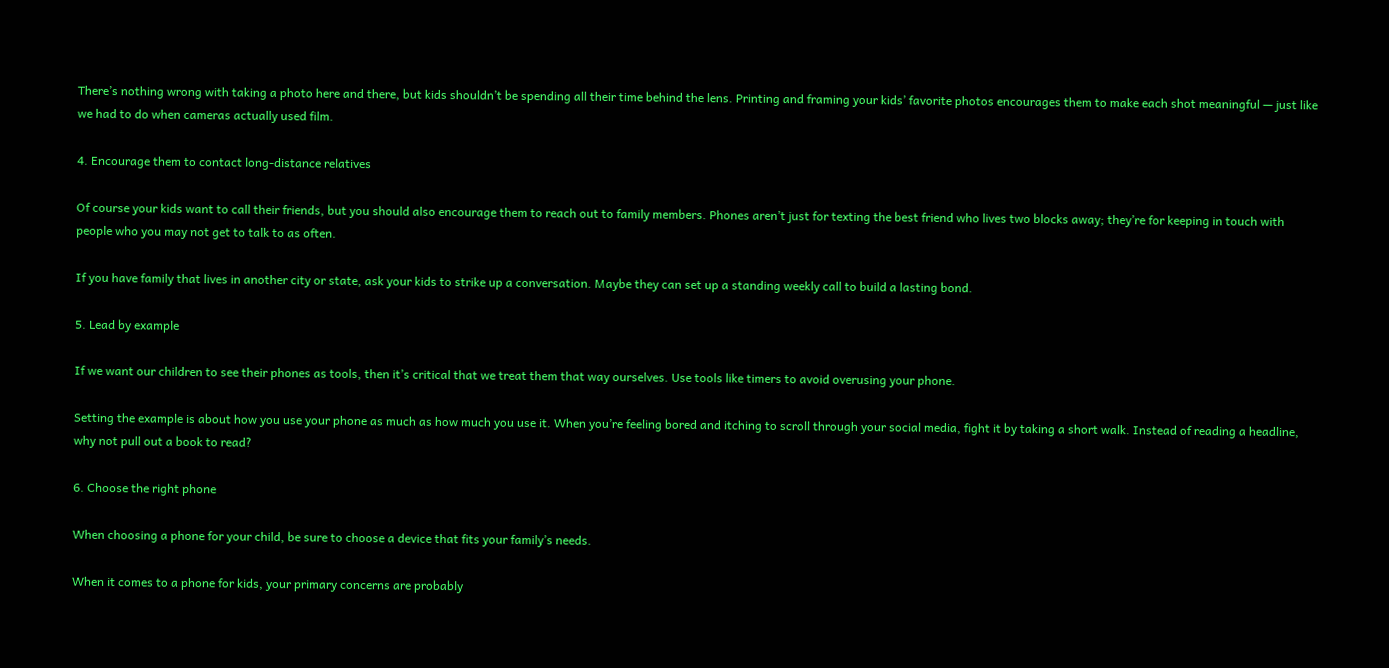There’s nothing wrong with taking a photo here and there, but kids shouldn’t be spending all their time behind the lens. Printing and framing your kids’ favorite photos encourages them to make each shot meaningful — just like we had to do when cameras actually used film.

4. Encourage them to contact long-distance relatives

Of course your kids want to call their friends, but you should also encourage them to reach out to family members. Phones aren’t just for texting the best friend who lives two blocks away; they’re for keeping in touch with people who you may not get to talk to as often.

If you have family that lives in another city or state, ask your kids to strike up a conversation. Maybe they can set up a standing weekly call to build a lasting bond.

5. Lead by example

If we want our children to see their phones as tools, then it’s critical that we treat them that way ourselves. Use tools like timers to avoid overusing your phone.

Setting the example is about how you use your phone as much as how much you use it. When you’re feeling bored and itching to scroll through your social media, fight it by taking a short walk. Instead of reading a headline, why not pull out a book to read?

6. Choose the right phone

When choosing a phone for your child, be sure to choose a device that fits your family’s needs.

When it comes to a phone for kids, your primary concerns are probably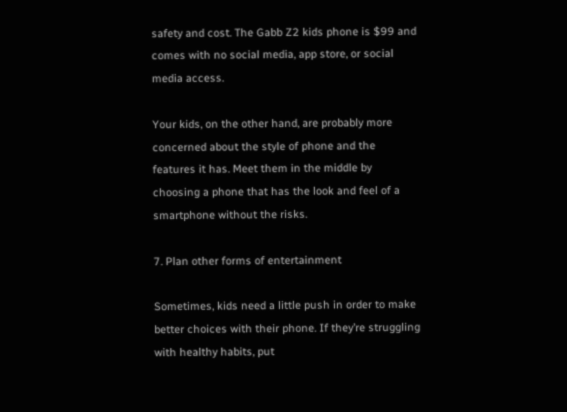safety and cost. The Gabb Z2 kids phone is $99 and comes with no social media, app store, or social media access.

Your kids, on the other hand, are probably more concerned about the style of phone and the features it has. Meet them in the middle by choosing a phone that has the look and feel of a smartphone without the risks.

7. Plan other forms of entertainment

Sometimes, kids need a little push in order to make better choices with their phone. If they’re struggling with healthy habits, put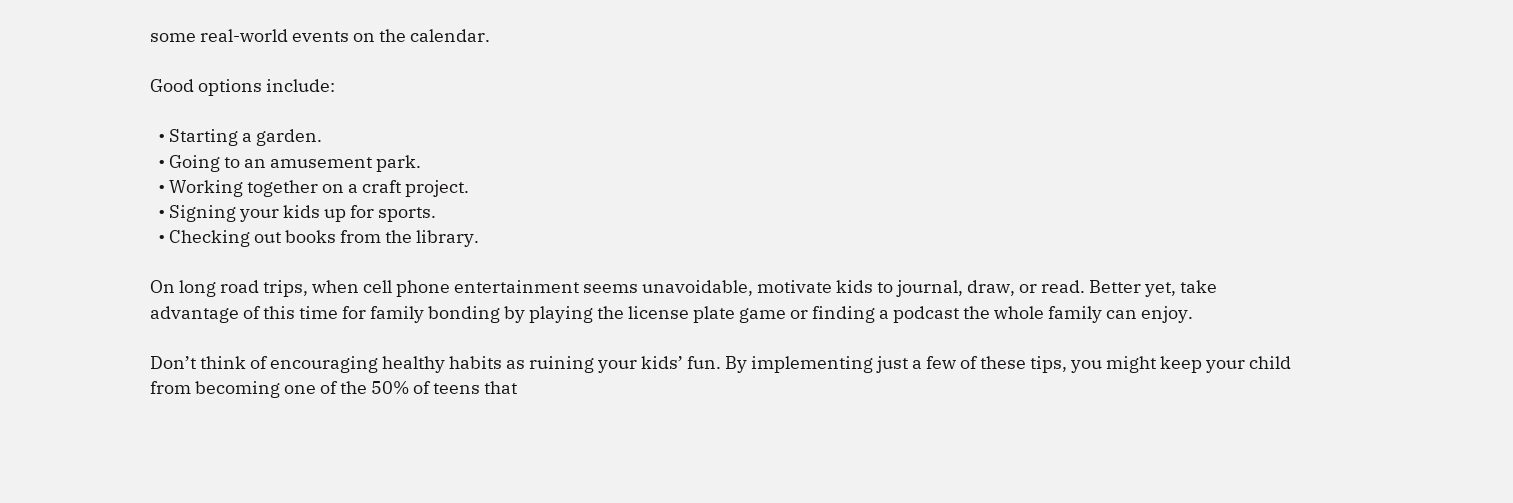some real-world events on the calendar.

Good options include:

  • Starting a garden.
  • Going to an amusement park.
  • Working together on a craft project.
  • Signing your kids up for sports.
  • Checking out books from the library.

On long road trips, when cell phone entertainment seems unavoidable, motivate kids to journal, draw, or read. Better yet, take advantage of this time for family bonding by playing the license plate game or finding a podcast the whole family can enjoy.

Don’t think of encouraging healthy habits as ruining your kids’ fun. By implementing just a few of these tips, you might keep your child from becoming one of the 50% of teens that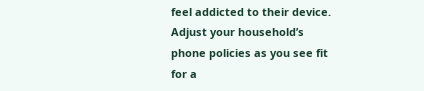feel addicted to their device. Adjust your household’s phone policies as you see fit for a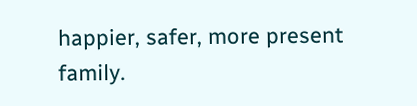happier, safer, more present family.